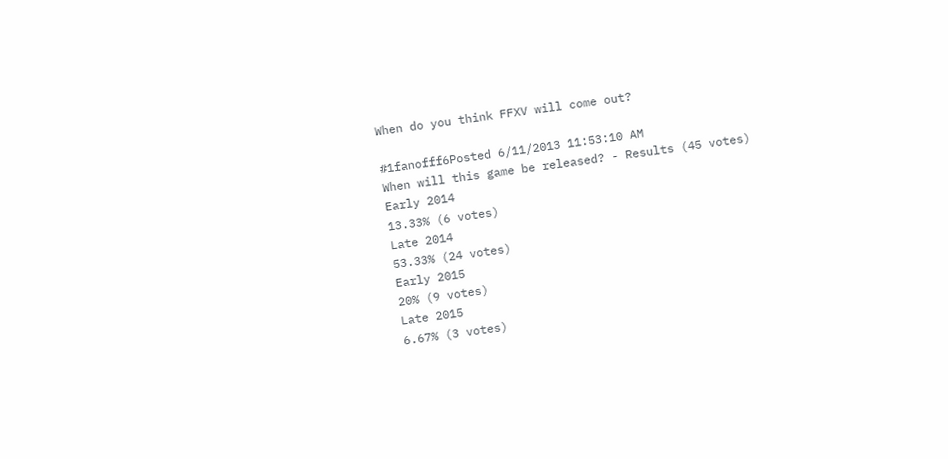When do you think FFXV will come out?

#1fanofff6Posted 6/11/2013 11:53:10 AM
When will this game be released? - Results (45 votes)
Early 2014
13.33% (6 votes)
Late 2014
53.33% (24 votes)
Early 2015
20% (9 votes)
Late 2015
6.67% (3 votes)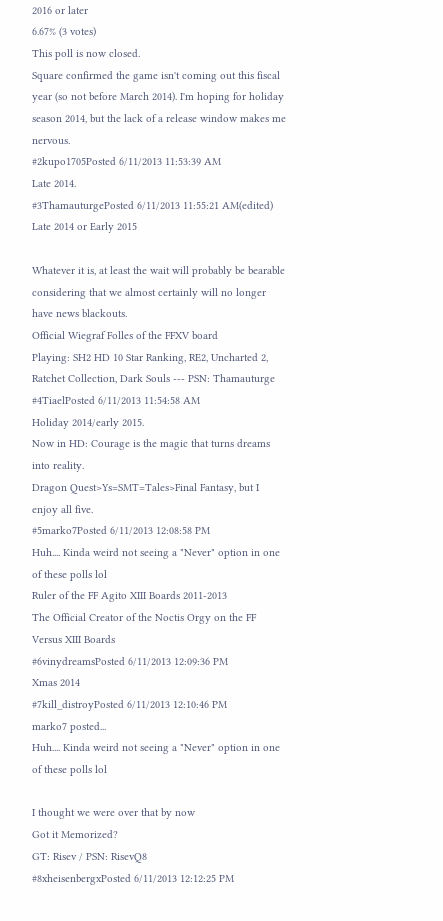2016 or later
6.67% (3 votes)
This poll is now closed.
Square confirmed the game isn't coming out this fiscal year (so not before March 2014). I'm hoping for holiday season 2014, but the lack of a release window makes me nervous.
#2kupo1705Posted 6/11/2013 11:53:39 AM
Late 2014.
#3ThamauturgePosted 6/11/2013 11:55:21 AM(edited)
Late 2014 or Early 2015

Whatever it is, at least the wait will probably be bearable considering that we almost certainly will no longer have news blackouts.
Official Wiegraf Folles of the FFXV board
Playing: SH2 HD 10 Star Ranking, RE2, Uncharted 2, Ratchet Collection, Dark Souls --- PSN: Thamauturge
#4TiaelPosted 6/11/2013 11:54:58 AM
Holiday 2014/early 2015.
Now in HD: Courage is the magic that turns dreams into reality.
Dragon Quest>Ys=SMT=Tales>Final Fantasy, but I enjoy all five.
#5marko7Posted 6/11/2013 12:08:58 PM
Huh.... Kinda weird not seeing a "Never" option in one of these polls lol
Ruler of the FF Agito XIII Boards 2011-2013
The Official Creator of the Noctis Orgy on the FF Versus XIII Boards
#6vinydreamsPosted 6/11/2013 12:09:36 PM
Xmas 2014
#7kill_distroyPosted 6/11/2013 12:10:46 PM
marko7 posted...
Huh.... Kinda weird not seeing a "Never" option in one of these polls lol

I thought we were over that by now
Got it Memorized?
GT: Risev / PSN: RisevQ8
#8xheisenbergxPosted 6/11/2013 12:12:25 PM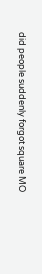did people suddenly forgot square MO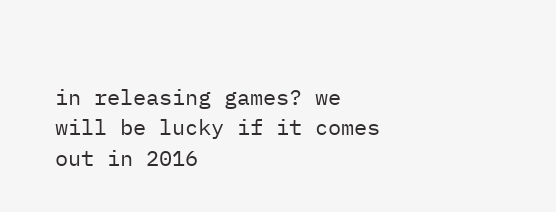in releasing games? we will be lucky if it comes out in 2016